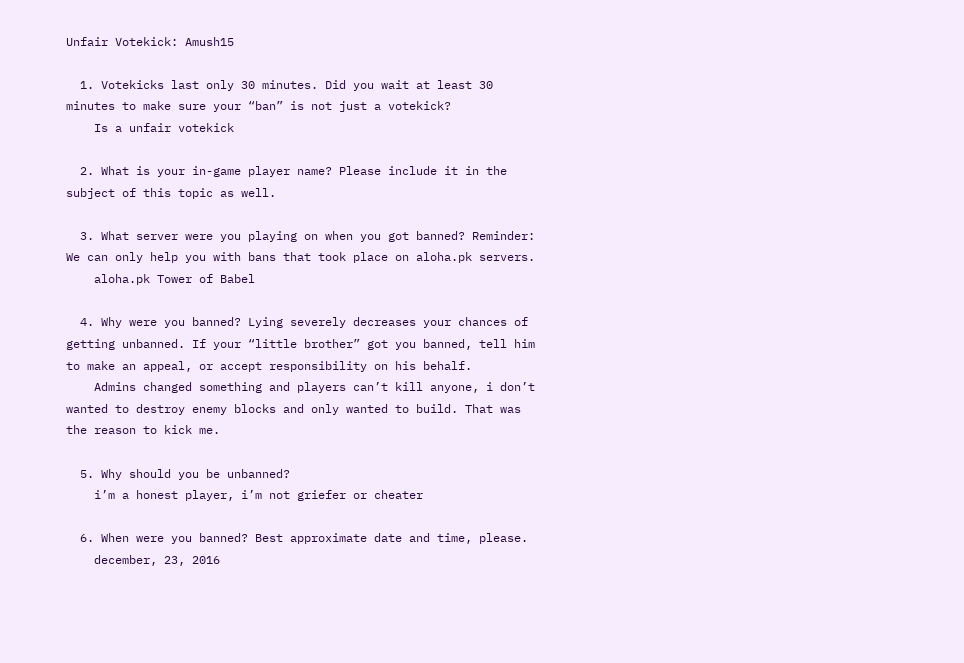Unfair Votekick: Amush15

  1. Votekicks last only 30 minutes. Did you wait at least 30 minutes to make sure your “ban” is not just a votekick?
    Is a unfair votekick

  2. What is your in-game player name? Please include it in the subject of this topic as well.

  3. What server were you playing on when you got banned? Reminder: We can only help you with bans that took place on aloha.pk servers.
    aloha.pk Tower of Babel

  4. Why were you banned? Lying severely decreases your chances of getting unbanned. If your “little brother” got you banned, tell him to make an appeal, or accept responsibility on his behalf.
    Admins changed something and players can’t kill anyone, i don’t wanted to destroy enemy blocks and only wanted to build. That was the reason to kick me.

  5. Why should you be unbanned?
    i’m a honest player, i’m not griefer or cheater

  6. When were you banned? Best approximate date and time, please.
    december, 23, 2016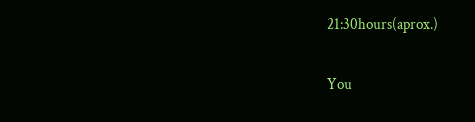21:30hours(aprox.)

You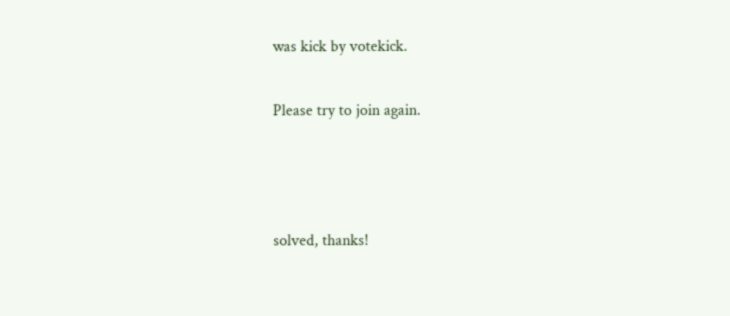was kick by votekick.

Please try to join again.



solved, thanks!